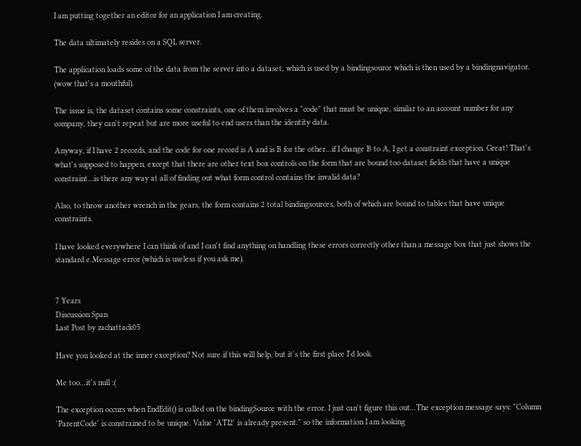I am putting together an editor for an application I am creating.

The data ultimately resides on a SQL server.

The application loads some of the data from the server into a dataset, which is used by a bindingsource which is then used by a bindingnavigator. (wow that's a mouthful).

The issue is, the dataset contains some constraints, one of them involves a "code" that must be unique, similar to an account number for any company, they can't repeat but are more useful to end users than the identity data.

Anyway, if I have 2 records, and the code for one record is A and is B for the other...if I change B to A, I get a constraint exception. Great! That's what's supposed to happen, except that there are other text box controls on the form that are bound too dataset fields that have a unique constraint...is there any way at all of finding out what form control contains the invalid data?

Also, to throw another wrench in the gears, the form contains 2 total bindingsources, both of which are bound to tables that have unique constraints.

I have looked everywhere I can think of and I can't find anything on handling these errors correctly other than a message box that just shows the standard e.Message error (which is useless if you ask me).


7 Years
Discussion Span
Last Post by zachattack05

Have you looked at the inner exception? Not sure if this will help, but it's the first place I'd look.

Me too...it's null :(

The exception occurs when EndEdit() is called on the bindingSource with the error. I just can't figure this out...The exception message says: "Column 'ParentCode' is constrained to be unique. Value 'ATI2' is already present." so the information I am looking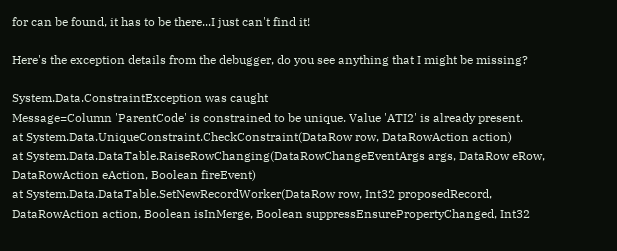for can be found, it has to be there...I just can't find it!

Here's the exception details from the debugger, do you see anything that I might be missing?

System.Data.ConstraintException was caught
Message=Column 'ParentCode' is constrained to be unique. Value 'ATI2' is already present.
at System.Data.UniqueConstraint.CheckConstraint(DataRow row, DataRowAction action)
at System.Data.DataTable.RaiseRowChanging(DataRowChangeEventArgs args, DataRow eRow, DataRowAction eAction, Boolean fireEvent)
at System.Data.DataTable.SetNewRecordWorker(DataRow row, Int32 proposedRecord, DataRowAction action, Boolean isInMerge, Boolean suppressEnsurePropertyChanged, Int32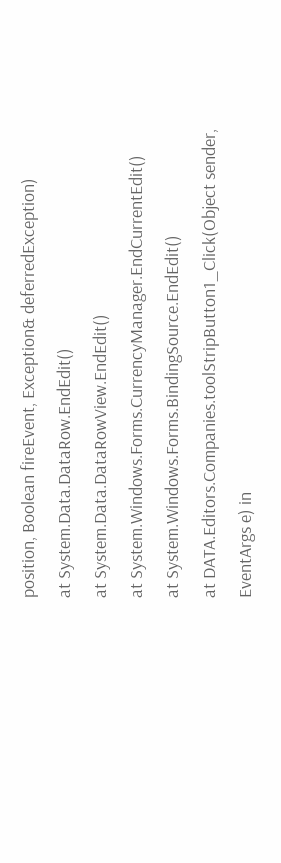position, Boolean fireEvent, Exception& deferredException)
at System.Data.DataRow.EndEdit()
at System.Data.DataRowView.EndEdit()
at System.Windows.Forms.CurrencyManager.EndCurrentEdit()
at System.Windows.Forms.BindingSource.EndEdit()
at DATA.Editors.Companies.toolStripButton1_Click(Object sender, EventArgs e) in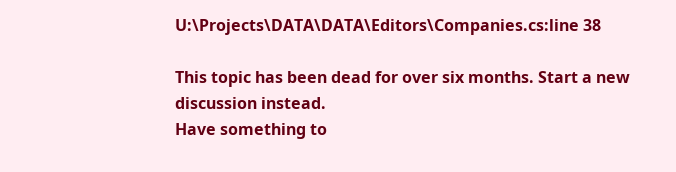U:\Projects\DATA\DATA\Editors\Companies.cs:line 38

This topic has been dead for over six months. Start a new discussion instead.
Have something to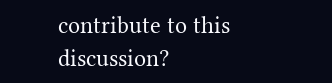contribute to this discussion?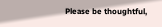Please be thoughtful,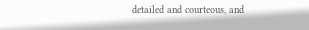detailed and courteous, and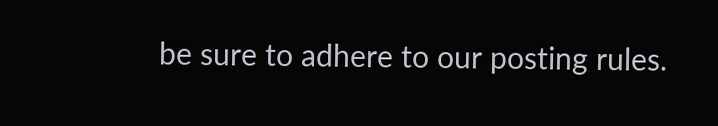be sure to adhere to our posting rules.